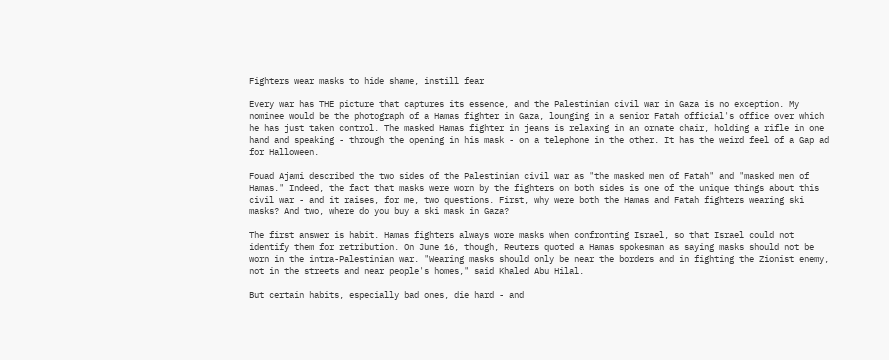Fighters wear masks to hide shame, instill fear

Every war has THE picture that captures its essence, and the Palestinian civil war in Gaza is no exception. My nominee would be the photograph of a Hamas fighter in Gaza, lounging in a senior Fatah official's office over which he has just taken control. The masked Hamas fighter in jeans is relaxing in an ornate chair, holding a rifle in one hand and speaking - through the opening in his mask - on a telephone in the other. It has the weird feel of a Gap ad for Halloween.

Fouad Ajami described the two sides of the Palestinian civil war as "the masked men of Fatah" and "masked men of Hamas." Indeed, the fact that masks were worn by the fighters on both sides is one of the unique things about this civil war - and it raises, for me, two questions. First, why were both the Hamas and Fatah fighters wearing ski masks? And two, where do you buy a ski mask in Gaza?

The first answer is habit. Hamas fighters always wore masks when confronting Israel, so that Israel could not identify them for retribution. On June 16, though, Reuters quoted a Hamas spokesman as saying masks should not be worn in the intra-Palestinian war. "Wearing masks should only be near the borders and in fighting the Zionist enemy, not in the streets and near people's homes," said Khaled Abu Hilal.

But certain habits, especially bad ones, die hard - and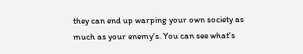they can end up warping your own society as much as your enemy's. You can see what's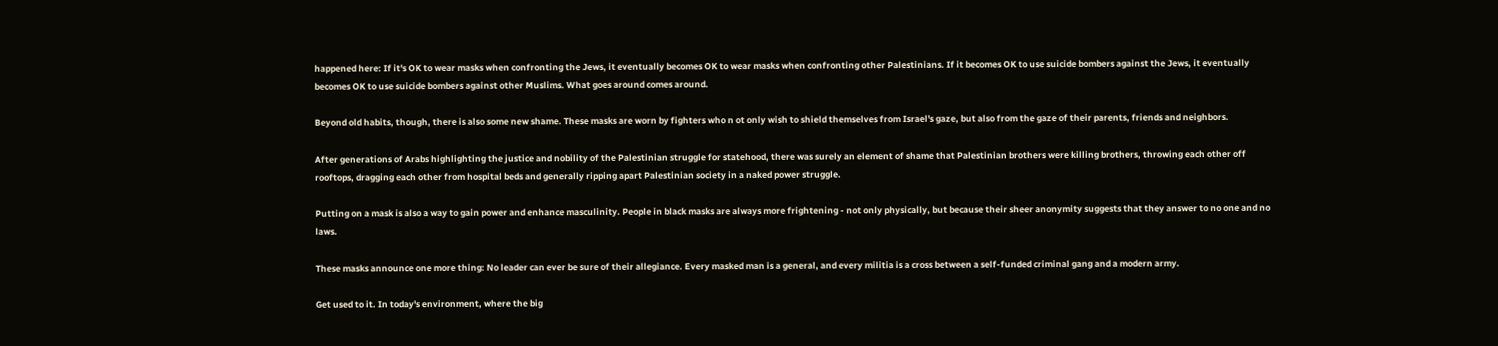happened here: If it's OK to wear masks when confronting the Jews, it eventually becomes OK to wear masks when confronting other Palestinians. If it becomes OK to use suicide bombers against the Jews, it eventually becomes OK to use suicide bombers against other Muslims. What goes around comes around.

Beyond old habits, though, there is also some new shame. These masks are worn by fighters who n ot only wish to shield themselves from Israel's gaze, but also from the gaze of their parents, friends and neighbors.

After generations of Arabs highlighting the justice and nobility of the Palestinian struggle for statehood, there was surely an element of shame that Palestinian brothers were killing brothers, throwing each other off rooftops, dragging each other from hospital beds and generally ripping apart Palestinian society in a naked power struggle.

Putting on a mask is also a way to gain power and enhance masculinity. People in black masks are always more frightening - not only physically, but because their sheer anonymity suggests that they answer to no one and no laws.

These masks announce one more thing: No leader can ever be sure of their allegiance. Every masked man is a general, and every militia is a cross between a self-funded criminal gang and a modern army.

Get used to it. In today's environment, where the big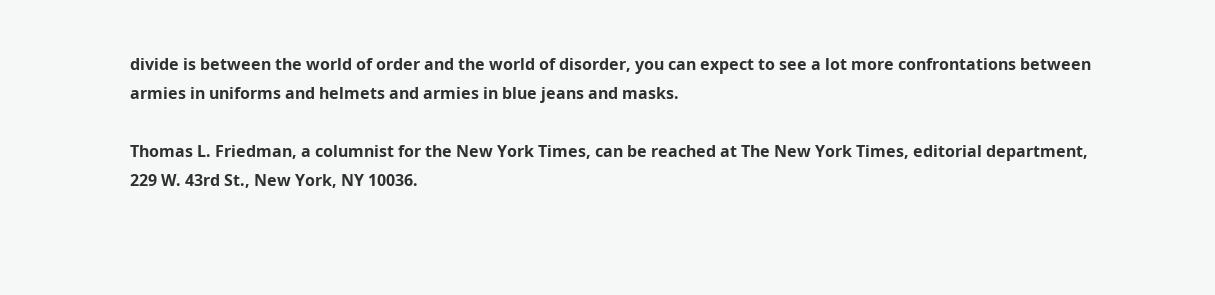divide is between the world of order and the world of disorder, you can expect to see a lot more confrontations between armies in uniforms and helmets and armies in blue jeans and masks.

Thomas L. Friedman, a columnist for the New York Times, can be reached at The New York Times, editorial department, 229 W. 43rd St., New York, NY 10036.